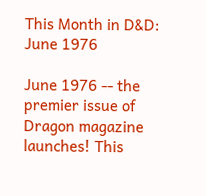This Month in D&D: June 1976

June 1976 -- the premier issue of Dragon magazine launches! This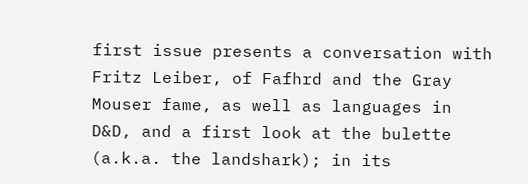first issue presents a conversation with Fritz Leiber, of Fafhrd and the Gray Mouser fame, as well as languages in D&D, and a first look at the bulette (a.k.a. the landshark); in its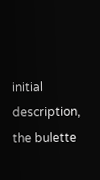initial description, the bulette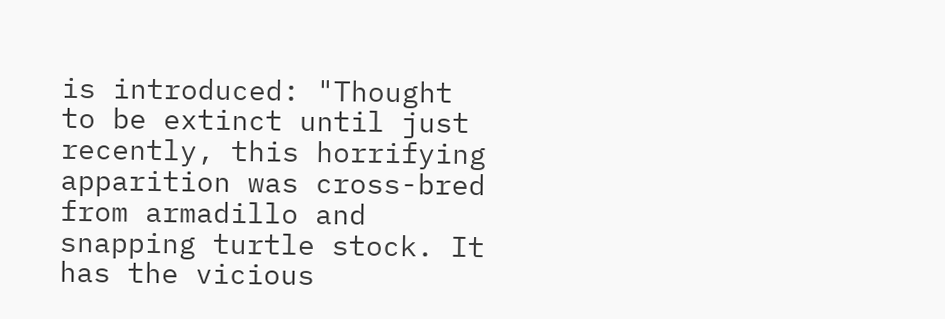is introduced: "Thought to be extinct until just recently, this horrifying apparition was cross-bred from armadillo and snapping turtle stock. It has the vicious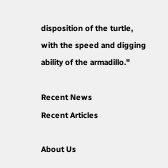disposition of the turtle, with the speed and digging ability of the armadillo."

Recent News
Recent Articles

About Us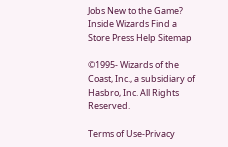Jobs New to the Game? Inside Wizards Find a Store Press Help Sitemap

©1995- Wizards of the Coast, Inc., a subsidiary of Hasbro, Inc. All Rights Reserved.

Terms of Use-Privacy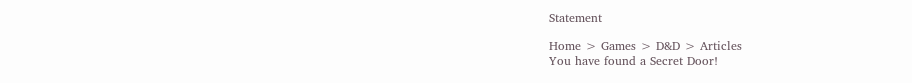Statement

Home > Games > D&D > Articles
You have found a Secret Door!